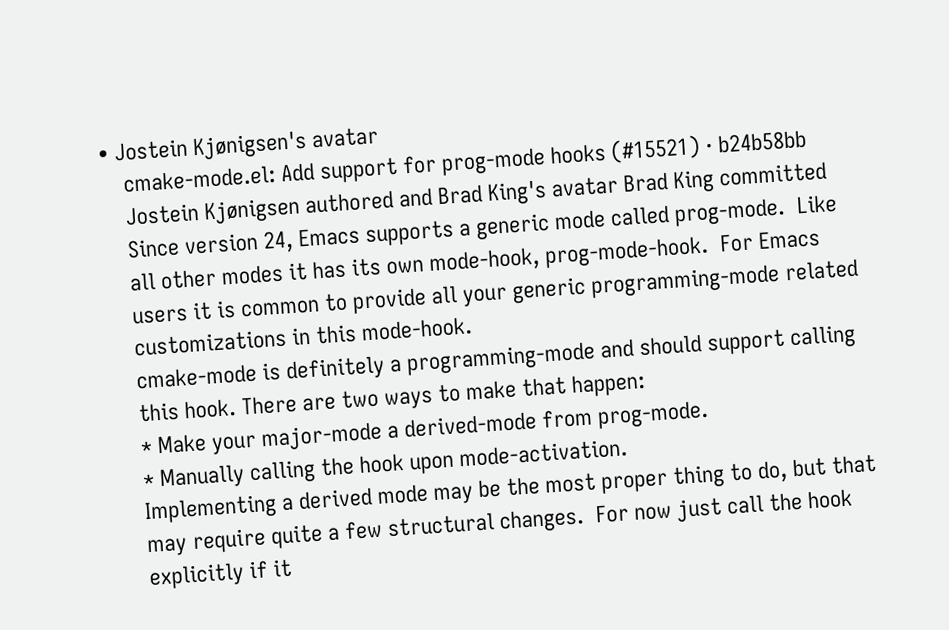• Jostein Kjønigsen's avatar
    cmake-mode.el: Add support for prog-mode hooks (#15521) · b24b58bb
    Jostein Kjønigsen authored and Brad King's avatar Brad King committed
    Since version 24, Emacs supports a generic mode called prog-mode.  Like
    all other modes it has its own mode-hook, prog-mode-hook.  For Emacs
    users it is common to provide all your generic programming-mode related
    customizations in this mode-hook.
    cmake-mode is definitely a programming-mode and should support calling
    this hook. There are two ways to make that happen:
    * Make your major-mode a derived-mode from prog-mode.
    * Manually calling the hook upon mode-activation.
    Implementing a derived mode may be the most proper thing to do, but that
    may require quite a few structural changes.  For now just call the hook
    explicitly if it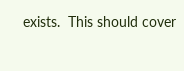exists.  This should cover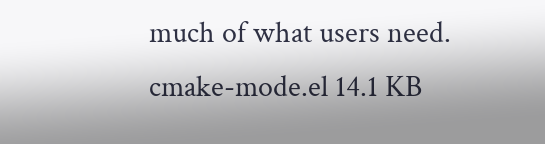much of what users need.
cmake-mode.el 14.1 KB